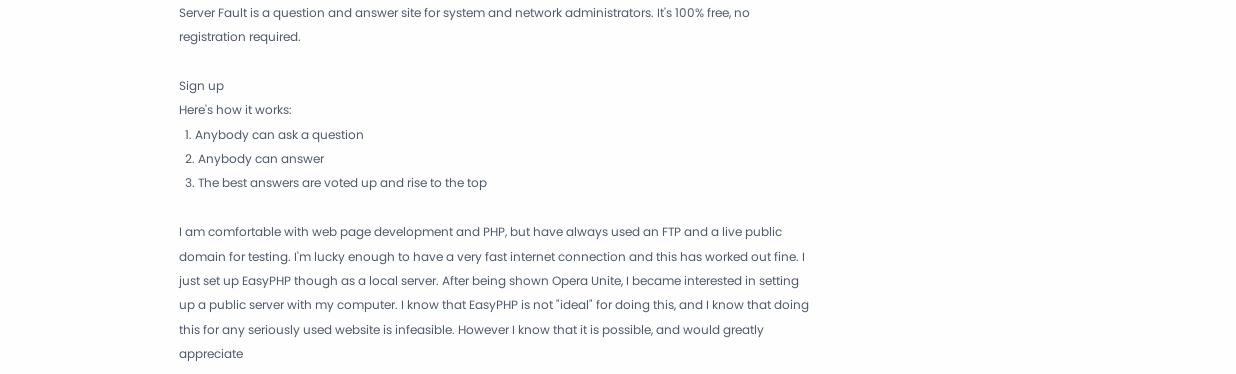Server Fault is a question and answer site for system and network administrators. It's 100% free, no registration required.

Sign up
Here's how it works:
  1. Anybody can ask a question
  2. Anybody can answer
  3. The best answers are voted up and rise to the top

I am comfortable with web page development and PHP, but have always used an FTP and a live public domain for testing. I'm lucky enough to have a very fast internet connection and this has worked out fine. I just set up EasyPHP though as a local server. After being shown Opera Unite, I became interested in setting up a public server with my computer. I know that EasyPHP is not "ideal" for doing this, and I know that doing this for any seriously used website is infeasible. However I know that it is possible, and would greatly appreciate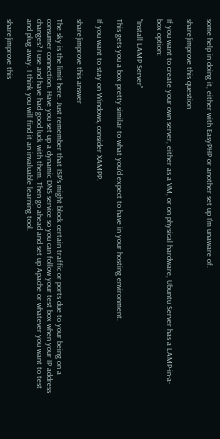some help in doing it, either with EasyPHP or another set up I'm unaware of.

share|improve this question

If you want to create your own server, either as a VM, or on physical hardware, Ubuntu Server has a LAMP-in-a-box option:

"Install LAMP Server"

This gets you a box pretty similar to what you'd expect to have in your hosting environment.

If you want to stay on Windows, consider XAMPP.

share|improve this answer

The sky is the limit here. Just remember that ISP's might block certain traffic or ports due to your being on a consumer connection. Have you set up a dynamic DNS service so you can follow your test box when your IP address changes? I use and have had good luck with them. Then go ahead and set up Apache or whatever you want to test and plug away. I think you will find it an invaluable learning tool.

share|improve this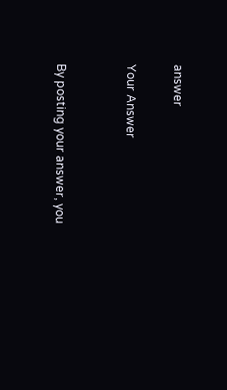answer

Your Answer


By posting your answer, you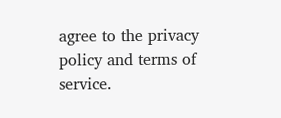agree to the privacy policy and terms of service.